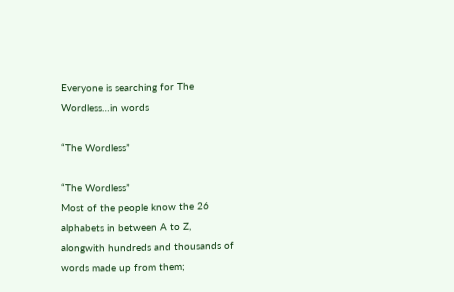Everyone is searching for The Wordless…in words

“The Wordless”

“The Wordless”
Most of the people know the 26 alphabets in between A to Z,
alongwith hundreds and thousands of words made up from them;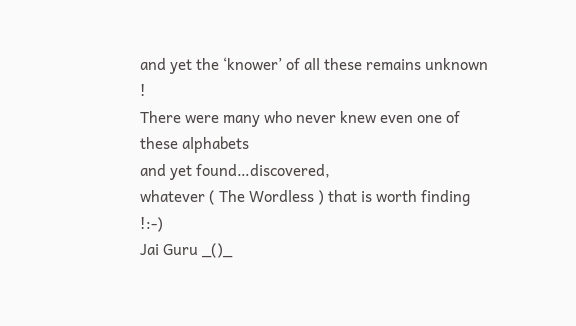and yet the ‘knower’ of all these remains unknown !
There were many who never knew even one of these alphabets
and yet found…discovered,
whatever ( The Wordless ) that is worth finding !:-)
Jai Guru _()_